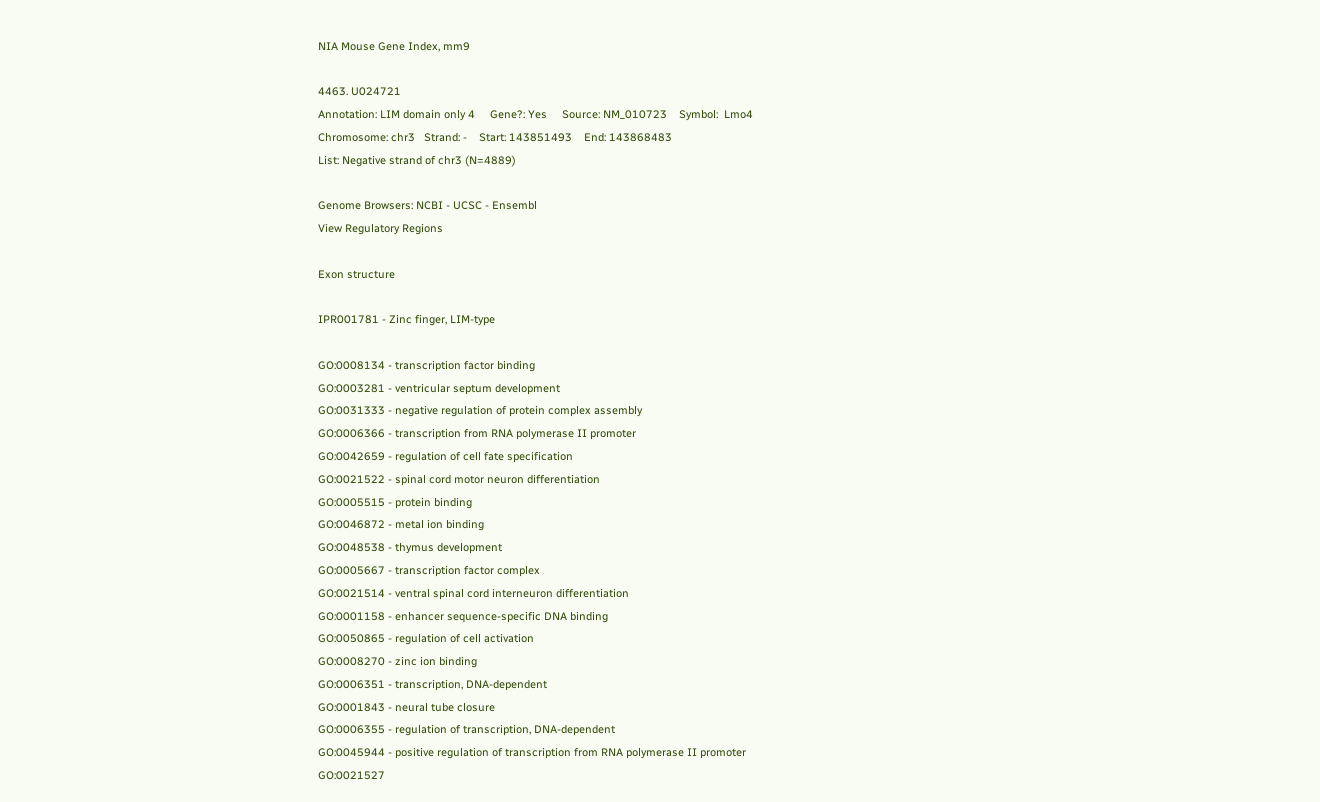NIA Mouse Gene Index, mm9

4463. U024721
Annotation: LIM domain only 4     Gene?: Yes     Source: NM_010723    Symbol:  Lmo4
Chromosome: chr3   Strand: -    Start: 143851493    End: 143868483
List: Negative strand of chr3 (N=4889)

Genome Browsers: NCBI - UCSC - Ensembl
View Regulatory Regions

Exon structure

IPR001781 - Zinc finger, LIM-type

GO:0008134 - transcription factor binding
GO:0003281 - ventricular septum development
GO:0031333 - negative regulation of protein complex assembly
GO:0006366 - transcription from RNA polymerase II promoter
GO:0042659 - regulation of cell fate specification
GO:0021522 - spinal cord motor neuron differentiation
GO:0005515 - protein binding
GO:0046872 - metal ion binding
GO:0048538 - thymus development
GO:0005667 - transcription factor complex
GO:0021514 - ventral spinal cord interneuron differentiation
GO:0001158 - enhancer sequence-specific DNA binding
GO:0050865 - regulation of cell activation
GO:0008270 - zinc ion binding
GO:0006351 - transcription, DNA-dependent
GO:0001843 - neural tube closure
GO:0006355 - regulation of transcription, DNA-dependent
GO:0045944 - positive regulation of transcription from RNA polymerase II promoter
GO:0021527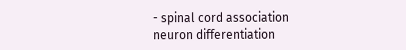- spinal cord association neuron differentiation